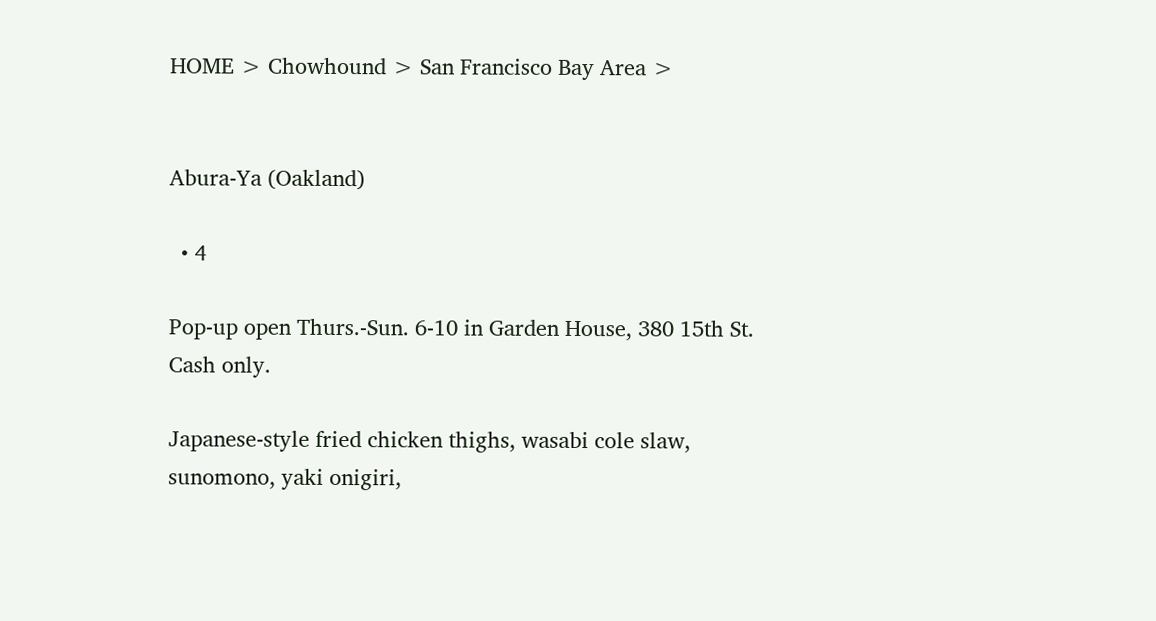HOME > Chowhound > San Francisco Bay Area >


Abura-Ya (Oakland)

  • 4

Pop-up open Thurs.-Sun. 6-10 in Garden House, 380 15th St. Cash only.

Japanese-style fried chicken thighs, wasabi cole slaw, sunomono, yaki onigiri,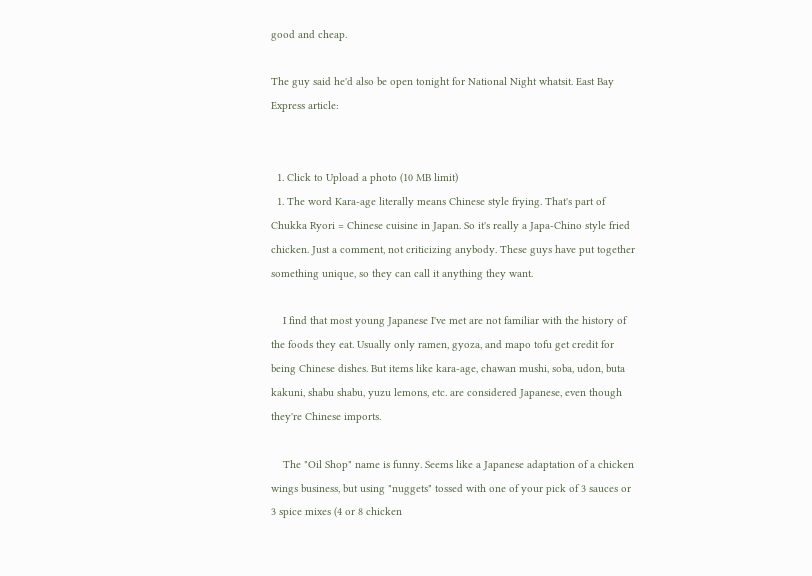good and cheap.

The guy said he'd also be open tonight for National Night whatsit. East Bay Express article:


  1. Click to Upload a photo (10 MB limit)
  1. The word Kara-age literally means Chinese style frying. That's part of Chukka Ryori = Chinese cuisine in Japan. So it's really a Japa-Chino style fried chicken. Just a comment, not criticizing anybody. These guys have put together something unique, so they can call it anything they want.

    I find that most young Japanese I've met are not familiar with the history of the foods they eat. Usually only ramen, gyoza, and mapo tofu get credit for being Chinese dishes. But items like kara-age, chawan mushi, soba, udon, buta kakuni, shabu shabu, yuzu lemons, etc. are considered Japanese, even though they're Chinese imports.

    The "Oil Shop" name is funny. Seems like a Japanese adaptation of a chicken wings business, but using "nuggets" tossed with one of your pick of 3 sauces or 3 spice mixes (4 or 8 chicken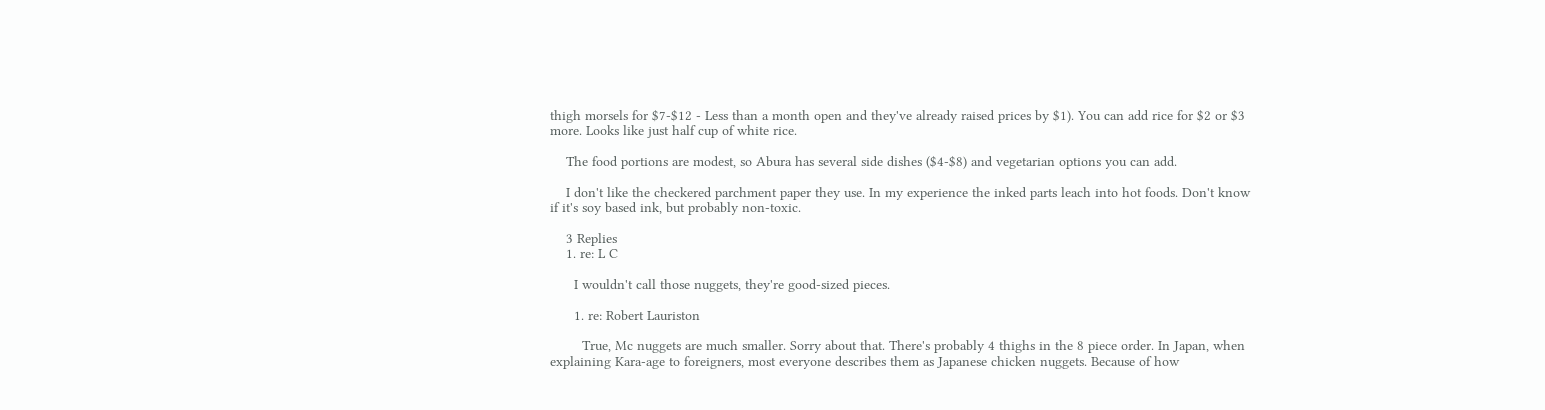thigh morsels for $7-$12 - Less than a month open and they've already raised prices by $1). You can add rice for $2 or $3 more. Looks like just half cup of white rice.

    The food portions are modest, so Abura has several side dishes ($4-$8) and vegetarian options you can add.

    I don't like the checkered parchment paper they use. In my experience the inked parts leach into hot foods. Don't know if it's soy based ink, but probably non-toxic.

    3 Replies
    1. re: L C

      I wouldn't call those nuggets, they're good-sized pieces.

      1. re: Robert Lauriston

        True, Mc nuggets are much smaller. Sorry about that. There's probably 4 thighs in the 8 piece order. In Japan, when explaining Kara-age to foreigners, most everyone describes them as Japanese chicken nuggets. Because of how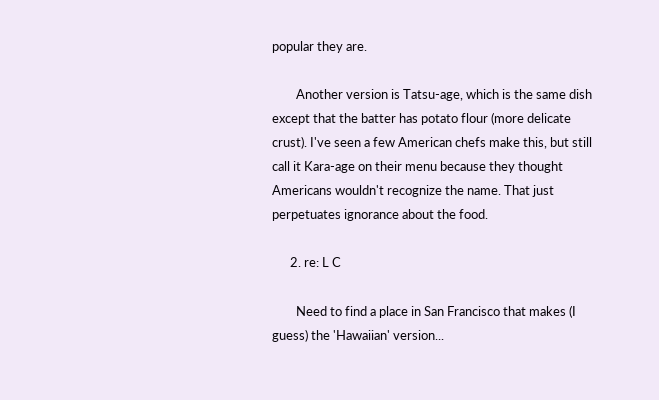popular they are.

        Another version is Tatsu-age, which is the same dish except that the batter has potato flour (more delicate crust). I've seen a few American chefs make this, but still call it Kara-age on their menu because they thought Americans wouldn't recognize the name. That just perpetuates ignorance about the food.

      2. re: L C

        Need to find a place in San Francisco that makes (I guess) the 'Hawaiian' version...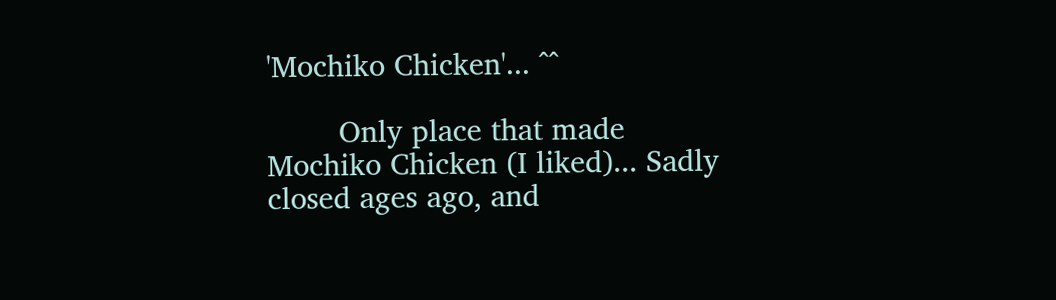'Mochiko Chicken'... ^^

        Only place that made Mochiko Chicken (I liked)... Sadly closed ages ago, and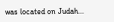was located on Judah...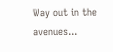Way out in the avenues...